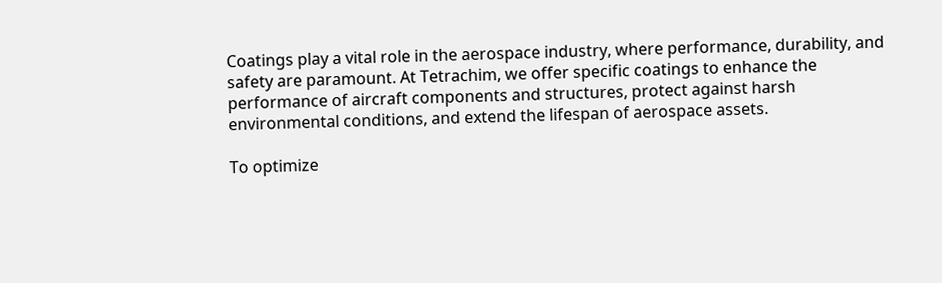Coatings play a vital role in the aerospace industry, where performance, durability, and safety are paramount. At Tetrachim, we offer specific coatings to enhance the performance of aircraft components and structures, protect against harsh environmental conditions, and extend the lifespan of aerospace assets.

To optimize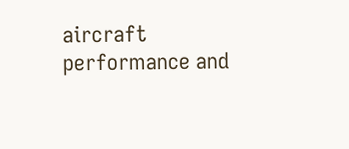aircraft performance and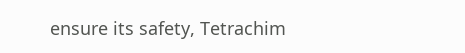ensure its safety, Tetrachim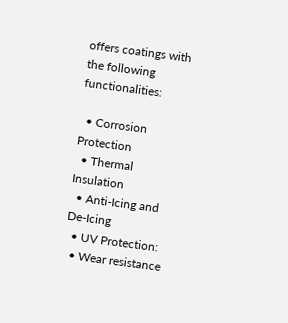offers coatings with the following functionalities:

  • Corrosion Protection
  • Thermal Insulation
  • Anti-Icing and De-Icing
  • UV Protection:
  • Wear resistance